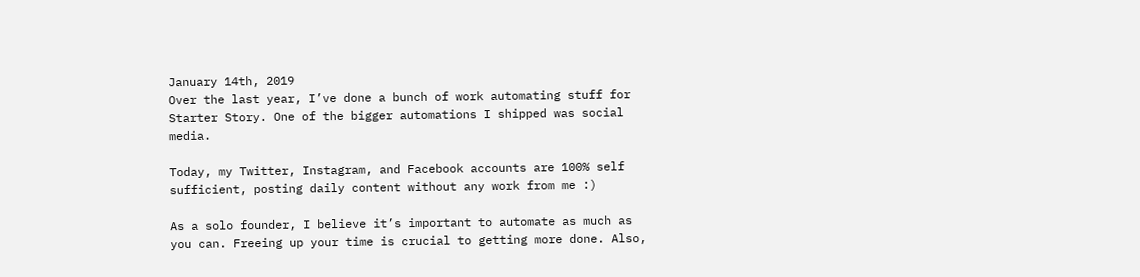January 14th, 2019
Over the last year, I’ve done a bunch of work automating stuff for Starter Story. One of the bigger automations I shipped was social media.

Today, my Twitter, Instagram, and Facebook accounts are 100% self sufficient, posting daily content without any work from me :)

As a solo founder, I believe it’s important to automate as much as you can. Freeing up your time is crucial to getting more done. Also,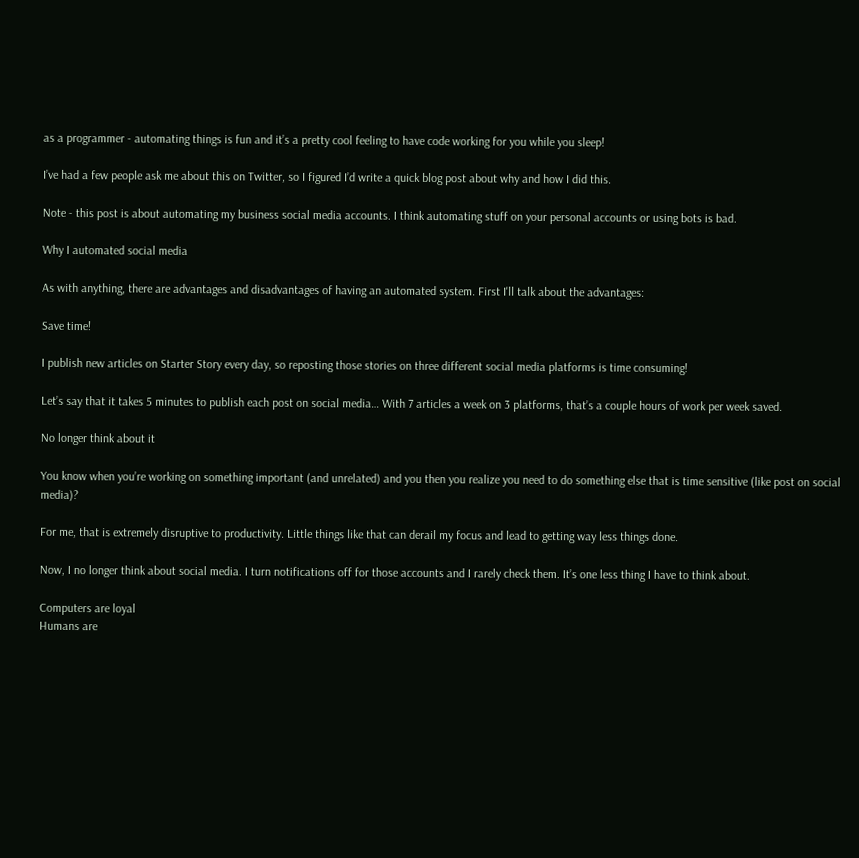as a programmer - automating things is fun and it’s a pretty cool feeling to have code working for you while you sleep!

I’ve had a few people ask me about this on Twitter, so I figured I’d write a quick blog post about why and how I did this.

Note - this post is about automating my business social media accounts. I think automating stuff on your personal accounts or using bots is bad.

Why I automated social media

As with anything, there are advantages and disadvantages of having an automated system. First I'll talk about the advantages:

Save time!

I publish new articles on Starter Story every day, so reposting those stories on three different social media platforms is time consuming!

Let’s say that it takes 5 minutes to publish each post on social media… With 7 articles a week on 3 platforms, that’s a couple hours of work per week saved.

No longer think about it

You know when you’re working on something important (and unrelated) and you then you realize you need to do something else that is time sensitive (like post on social media)?

For me, that is extremely disruptive to productivity. Little things like that can derail my focus and lead to getting way less things done.

Now, I no longer think about social media. I turn notifications off for those accounts and I rarely check them. It’s one less thing I have to think about.

Computers are loyal
Humans are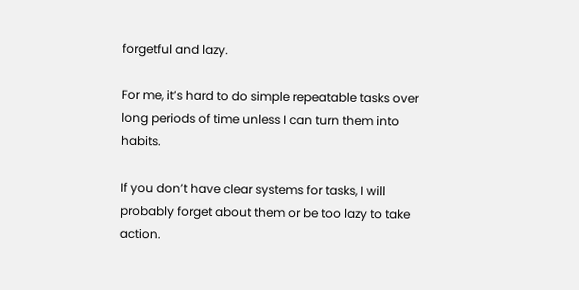forgetful and lazy.

For me, it’s hard to do simple repeatable tasks over long periods of time unless I can turn them into habits.

If you don’t have clear systems for tasks, I will probably forget about them or be too lazy to take action.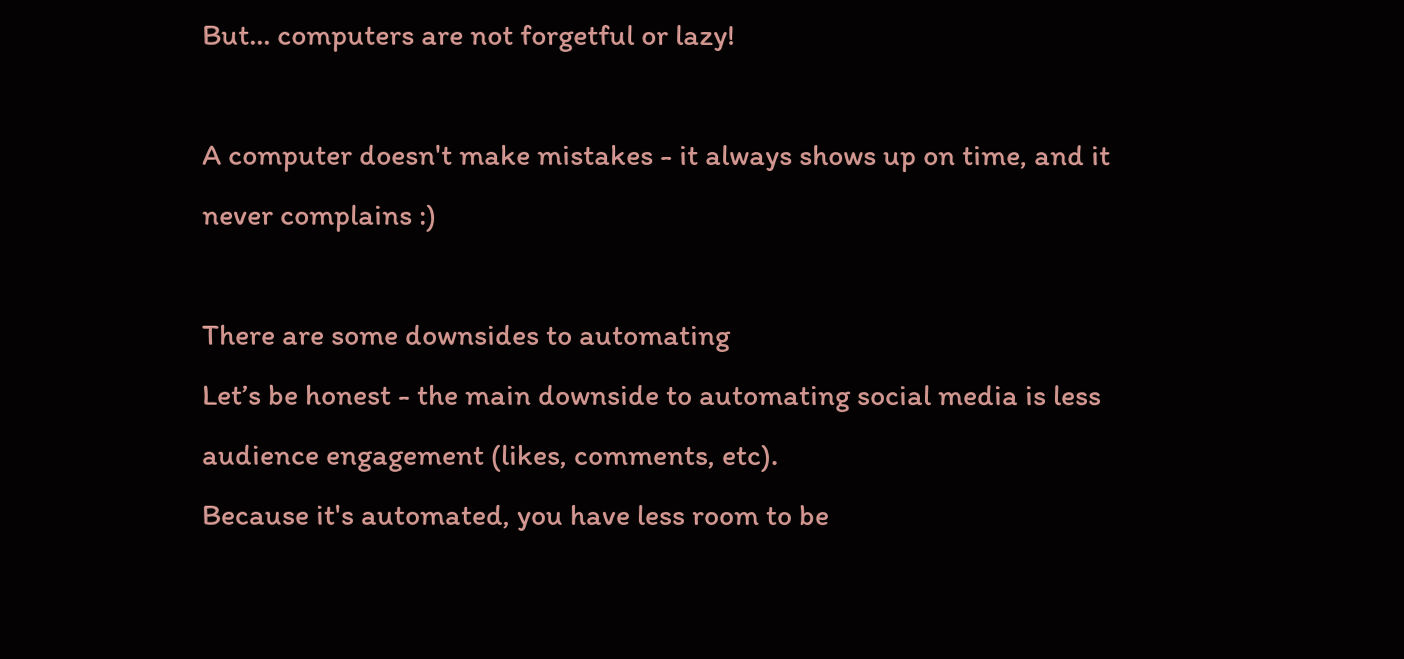But... computers are not forgetful or lazy!

A computer doesn't make mistakes - it always shows up on time, and it never complains :)

There are some downsides to automating
Let’s be honest - the main downside to automating social media is less audience engagement (likes, comments, etc).
Because it's automated, you have less room to be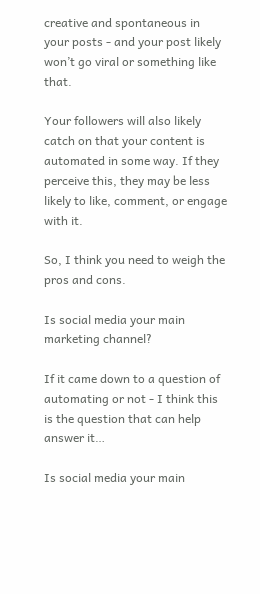creative and spontaneous in your posts - and your post likely won’t go viral or something like that.

Your followers will also likely catch on that your content is automated in some way. If they perceive this, they may be less likely to like, comment, or engage with it.

So, I think you need to weigh the pros and cons.

Is social media your main marketing channel?

If it came down to a question of automating or not - I think this is the question that can help answer it…

Is social media your main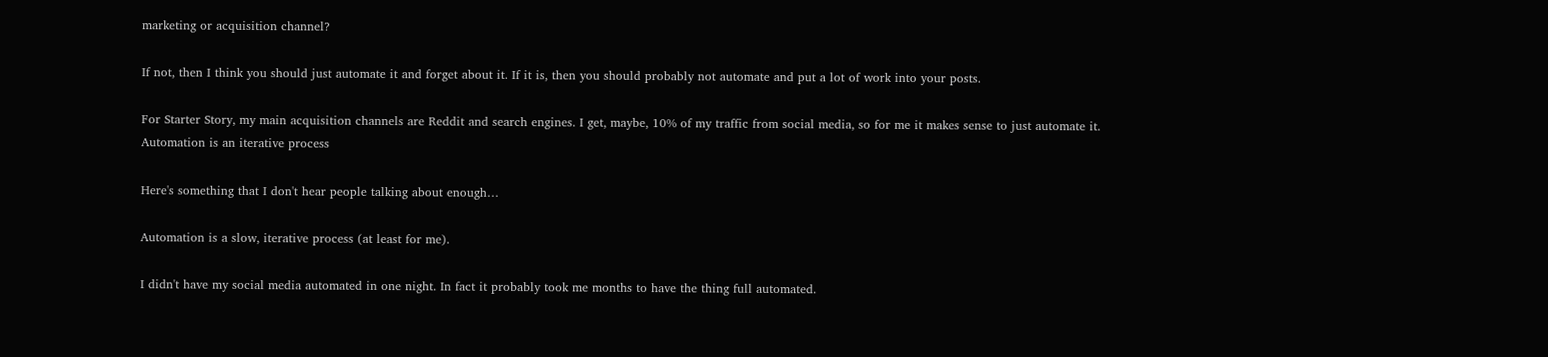marketing or acquisition channel?

If not, then I think you should just automate it and forget about it. If it is, then you should probably not automate and put a lot of work into your posts.

For Starter Story, my main acquisition channels are Reddit and search engines. I get, maybe, 10% of my traffic from social media, so for me it makes sense to just automate it.
Automation is an iterative process

Here's something that I don't hear people talking about enough…

Automation is a slow, iterative process (at least for me).

I didn't have my social media automated in one night. In fact it probably took me months to have the thing full automated.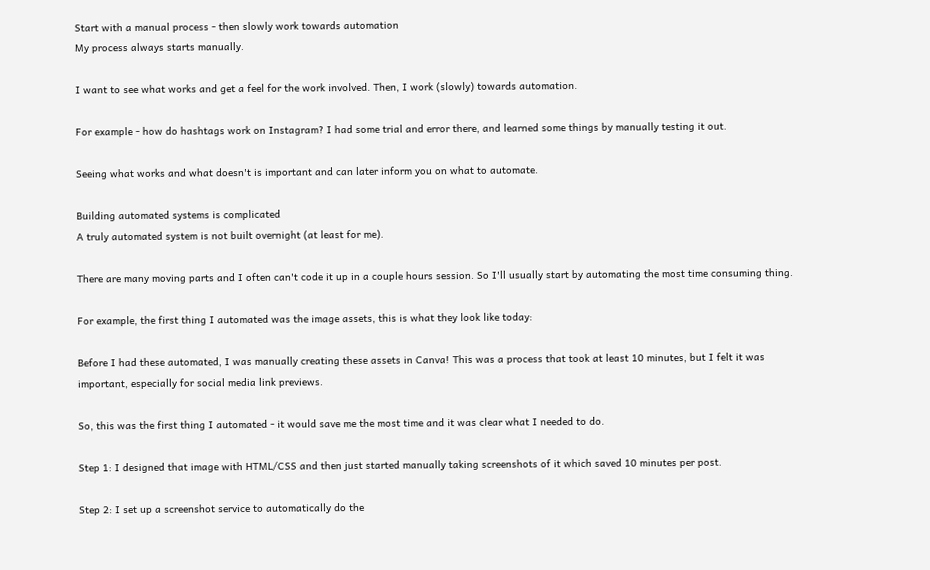Start with a manual process - then slowly work towards automation
My process always starts manually.

I want to see what works and get a feel for the work involved. Then, I work (slowly) towards automation.

For example - how do hashtags work on Instagram? I had some trial and error there, and learned some things by manually testing it out.

Seeing what works and what doesn't is important and can later inform you on what to automate.

Building automated systems is complicated
A truly automated system is not built overnight (at least for me).

There are many moving parts and I often can't code it up in a couple hours session. So I'll usually start by automating the most time consuming thing.

For example, the first thing I automated was the image assets, this is what they look like today:

Before I had these automated, I was manually creating these assets in Canva! This was a process that took at least 10 minutes, but I felt it was important, especially for social media link previews.

So, this was the first thing I automated - it would save me the most time and it was clear what I needed to do.

Step 1: I designed that image with HTML/CSS and then just started manually taking screenshots of it which saved 10 minutes per post.

Step 2: I set up a screenshot service to automatically do the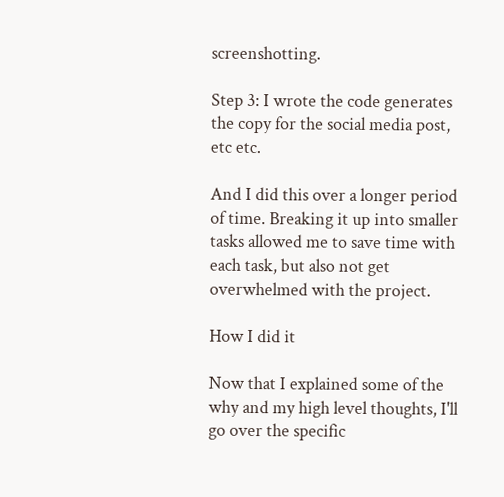screenshotting.

Step 3: I wrote the code generates the copy for the social media post, etc etc.

And I did this over a longer period of time. Breaking it up into smaller tasks allowed me to save time with each task, but also not get overwhelmed with the project.

How I did it

Now that I explained some of the why and my high level thoughts, I'll go over the specific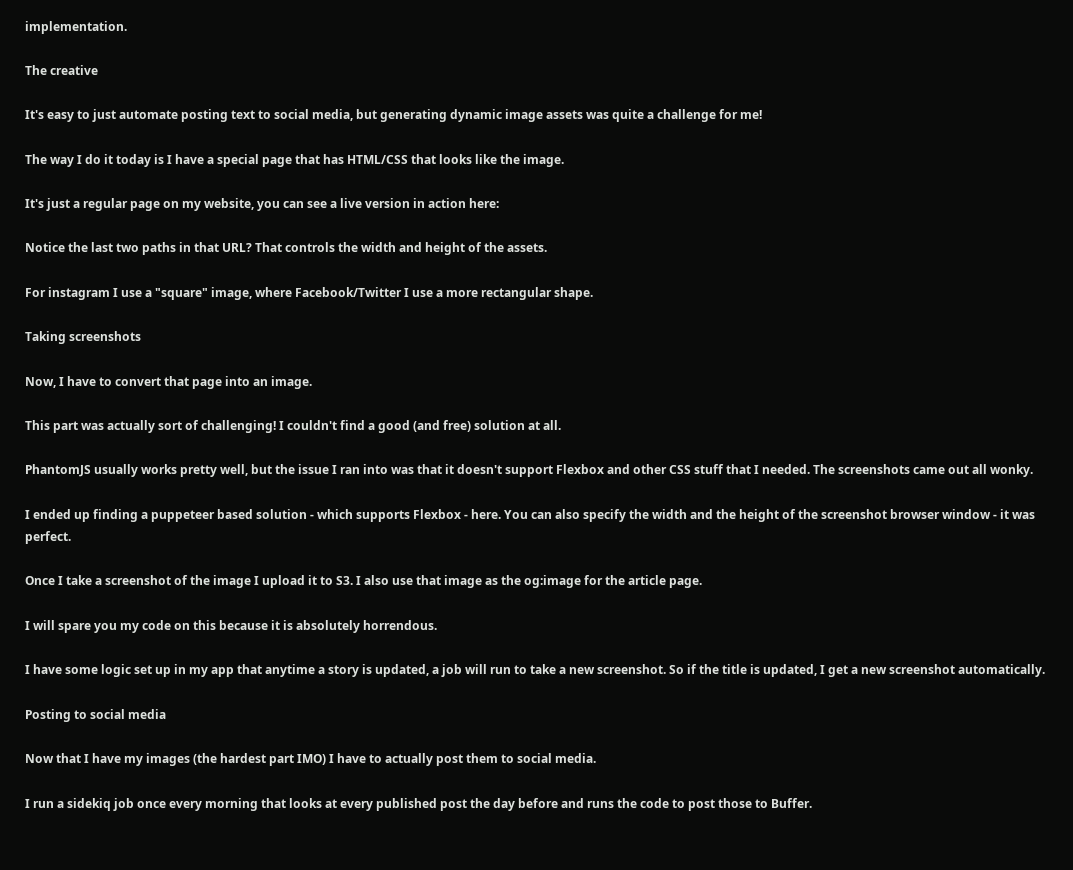implementation.

The creative

It's easy to just automate posting text to social media, but generating dynamic image assets was quite a challenge for me!

The way I do it today is I have a special page that has HTML/CSS that looks like the image.

It's just a regular page on my website, you can see a live version in action here:

Notice the last two paths in that URL? That controls the width and height of the assets.

For instagram I use a "square" image, where Facebook/Twitter I use a more rectangular shape.

Taking screenshots

Now, I have to convert that page into an image.

This part was actually sort of challenging! I couldn't find a good (and free) solution at all.

PhantomJS usually works pretty well, but the issue I ran into was that it doesn't support Flexbox and other CSS stuff that I needed. The screenshots came out all wonky.

I ended up finding a puppeteer based solution - which supports Flexbox - here. You can also specify the width and the height of the screenshot browser window - it was perfect.

Once I take a screenshot of the image I upload it to S3. I also use that image as the og:image for the article page.

I will spare you my code on this because it is absolutely horrendous.

I have some logic set up in my app that anytime a story is updated, a job will run to take a new screenshot. So if the title is updated, I get a new screenshot automatically.

Posting to social media

Now that I have my images (the hardest part IMO) I have to actually post them to social media.

I run a sidekiq job once every morning that looks at every published post the day before and runs the code to post those to Buffer.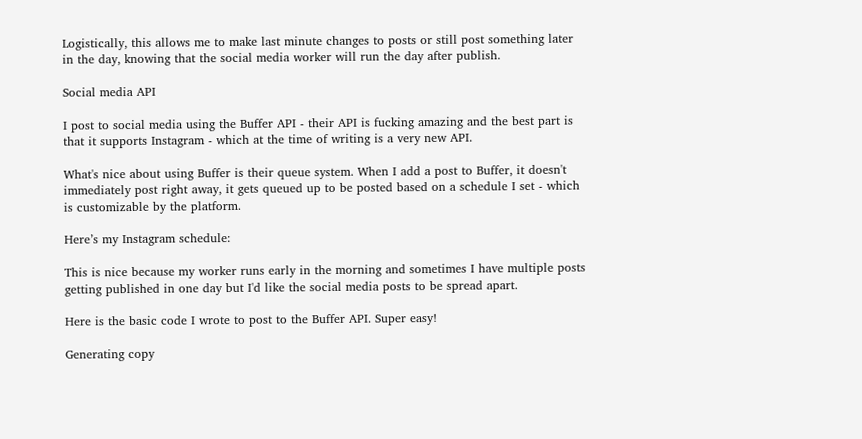Logistically, this allows me to make last minute changes to posts or still post something later in the day, knowing that the social media worker will run the day after publish.

Social media API

I post to social media using the Buffer API - their API is fucking amazing and the best part is that it supports Instagram - which at the time of writing is a very new API.

What's nice about using Buffer is their queue system. When I add a post to Buffer, it doesn't immediately post right away, it gets queued up to be posted based on a schedule I set - which is customizable by the platform.

Here’s my Instagram schedule:

This is nice because my worker runs early in the morning and sometimes I have multiple posts getting published in one day but I'd like the social media posts to be spread apart.

Here is the basic code I wrote to post to the Buffer API. Super easy!

Generating copy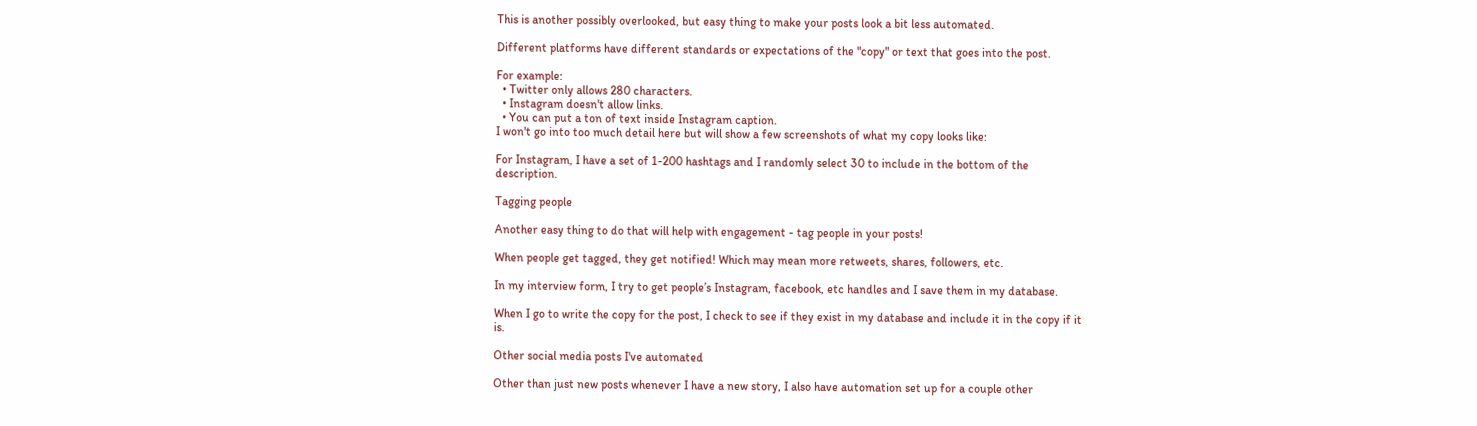This is another possibly overlooked, but easy thing to make your posts look a bit less automated.

Different platforms have different standards or expectations of the "copy" or text that goes into the post.

For example:
  • Twitter only allows 280 characters.
  • Instagram doesn't allow links.
  • You can put a ton of text inside Instagram caption.
I won't go into too much detail here but will show a few screenshots of what my copy looks like:

For Instagram, I have a set of 1-200 hashtags and I randomly select 30 to include in the bottom of the description.

Tagging people

Another easy thing to do that will help with engagement - tag people in your posts!

When people get tagged, they get notified! Which may mean more retweets, shares, followers, etc.

In my interview form, I try to get people’s Instagram, facebook, etc handles and I save them in my database.

When I go to write the copy for the post, I check to see if they exist in my database and include it in the copy if it is.

Other social media posts I've automated

Other than just new posts whenever I have a new story, I also have automation set up for a couple other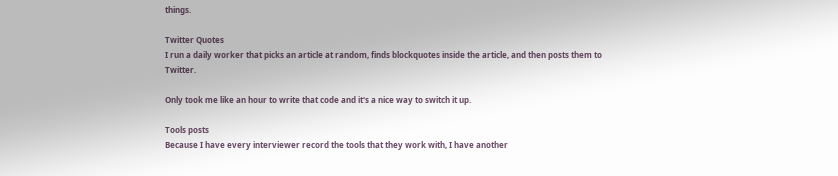things.

Twitter Quotes
I run a daily worker that picks an article at random, finds blockquotes inside the article, and then posts them to Twitter.

Only took me like an hour to write that code and it's a nice way to switch it up.

Tools posts
Because I have every interviewer record the tools that they work with, I have another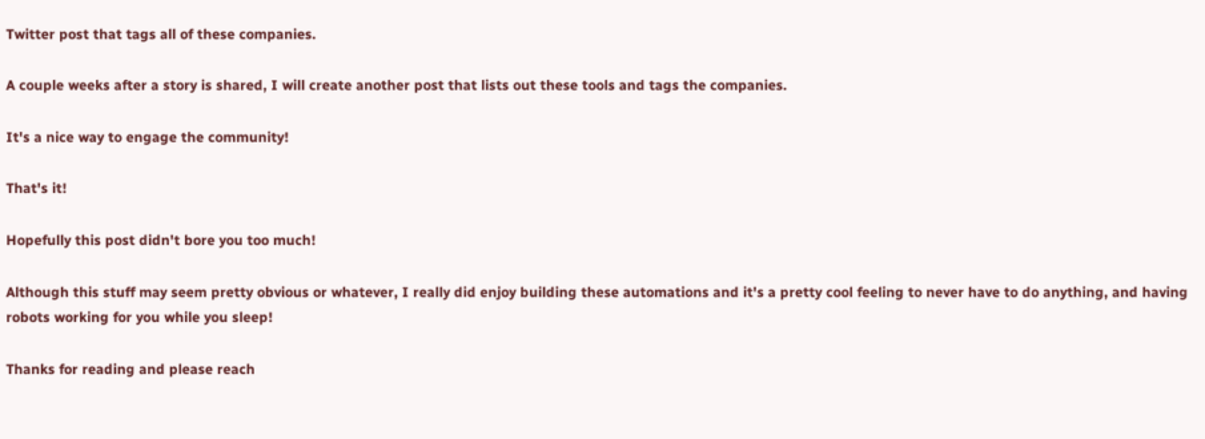Twitter post that tags all of these companies.

A couple weeks after a story is shared, I will create another post that lists out these tools and tags the companies.

It's a nice way to engage the community!

That's it!

Hopefully this post didn't bore you too much!

Although this stuff may seem pretty obvious or whatever, I really did enjoy building these automations and it's a pretty cool feeling to never have to do anything, and having robots working for you while you sleep!

Thanks for reading and please reach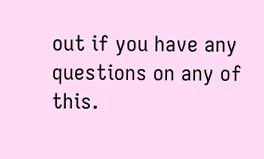out if you have any questions on any of this.